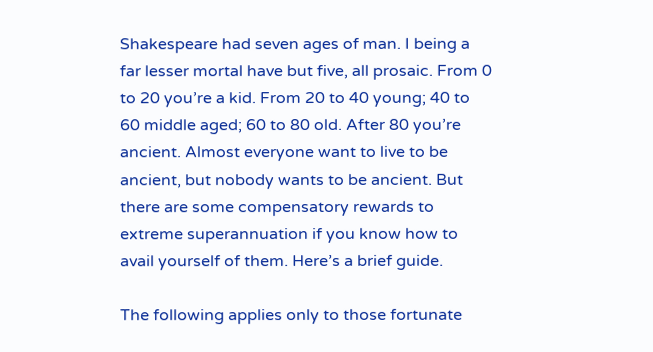Shakespeare had seven ages of man. I being a far lesser mortal have but five, all prosaic. From 0 to 20 you’re a kid. From 20 to 40 young; 40 to 60 middle aged; 60 to 80 old. After 80 you’re ancient. Almost everyone want to live to be ancient, but nobody wants to be ancient. But there are some compensatory rewards to extreme superannuation if you know how to avail yourself of them. Here’s a brief guide.

The following applies only to those fortunate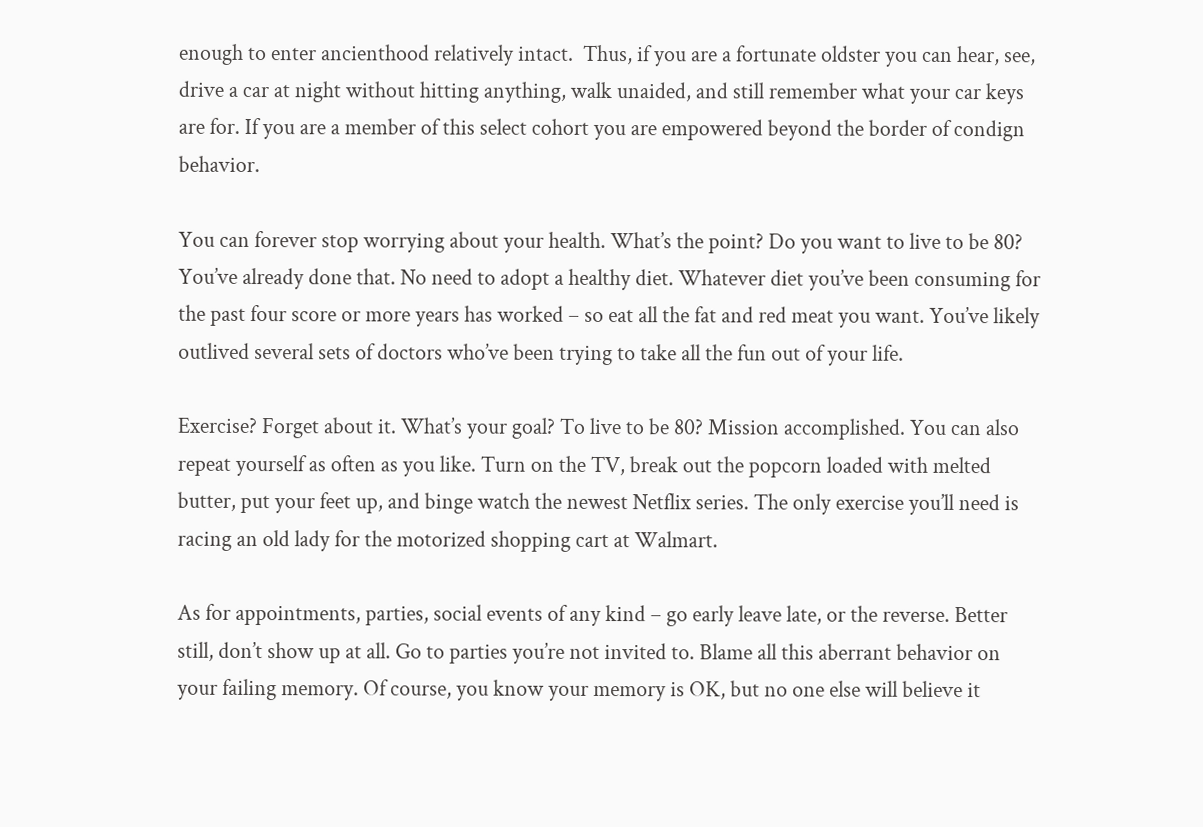enough to enter ancienthood relatively intact.  Thus, if you are a fortunate oldster you can hear, see, drive a car at night without hitting anything, walk unaided, and still remember what your car keys are for. If you are a member of this select cohort you are empowered beyond the border of condign behavior.

You can forever stop worrying about your health. What’s the point? Do you want to live to be 80? You’ve already done that. No need to adopt a healthy diet. Whatever diet you’ve been consuming for the past four score or more years has worked – so eat all the fat and red meat you want. You’ve likely outlived several sets of doctors who’ve been trying to take all the fun out of your life.

Exercise? Forget about it. What’s your goal? To live to be 80? Mission accomplished. You can also repeat yourself as often as you like. Turn on the TV, break out the popcorn loaded with melted butter, put your feet up, and binge watch the newest Netflix series. The only exercise you’ll need is racing an old lady for the motorized shopping cart at Walmart.

As for appointments, parties, social events of any kind – go early leave late, or the reverse. Better still, don’t show up at all. Go to parties you’re not invited to. Blame all this aberrant behavior on your failing memory. Of course, you know your memory is OK, but no one else will believe it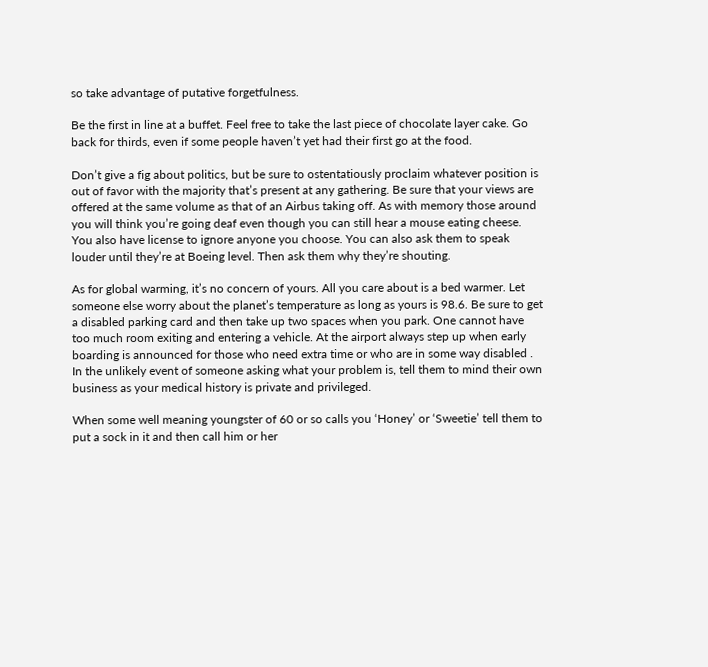so take advantage of putative forgetfulness.

Be the first in line at a buffet. Feel free to take the last piece of chocolate layer cake. Go back for thirds, even if some people haven’t yet had their first go at the food.

Don’t give a fig about politics, but be sure to ostentatiously proclaim whatever position is out of favor with the majority that’s present at any gathering. Be sure that your views are offered at the same volume as that of an Airbus taking off. As with memory those around you will think you’re going deaf even though you can still hear a mouse eating cheese. You also have license to ignore anyone you choose. You can also ask them to speak louder until they’re at Boeing level. Then ask them why they’re shouting.

As for global warming, it’s no concern of yours. All you care about is a bed warmer. Let someone else worry about the planet’s temperature as long as yours is 98.6. Be sure to get a disabled parking card and then take up two spaces when you park. One cannot have too much room exiting and entering a vehicle. At the airport always step up when early boarding is announced for those who need extra time or who are in some way disabled . In the unlikely event of someone asking what your problem is, tell them to mind their own business as your medical history is private and privileged.

When some well meaning youngster of 60 or so calls you ‘Honey’ or ‘Sweetie’ tell them to put a sock in it and then call him or her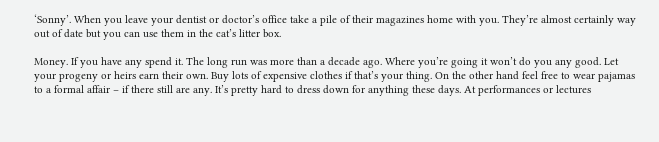‘Sonny’. When you leave your dentist or doctor’s office take a pile of their magazines home with you. They’re almost certainly way out of date but you can use them in the cat’s litter box.

Money. If you have any spend it. The long run was more than a decade ago. Where you’re going it won’t do you any good. Let your progeny or heirs earn their own. Buy lots of expensive clothes if that’s your thing. On the other hand feel free to wear pajamas to a formal affair – if there still are any. It’s pretty hard to dress down for anything these days. At performances or lectures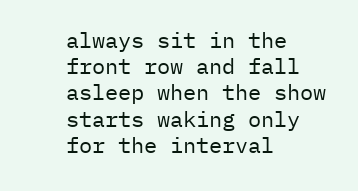always sit in the front row and fall asleep when the show starts waking only for the interval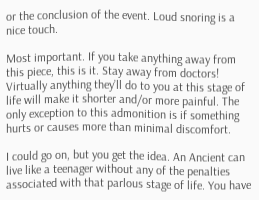or the conclusion of the event. Loud snoring is a nice touch.

Most important. If you take anything away from this piece, this is it. Stay away from doctors! Virtually anything they’ll do to you at this stage of life will make it shorter and/or more painful. The only exception to this admonition is if something hurts or causes more than minimal discomfort.

I could go on, but you get the idea. An Ancient can live like a teenager without any of the penalties associated with that parlous stage of life. You have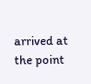arrived at the point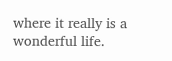where it really is a wonderful life.